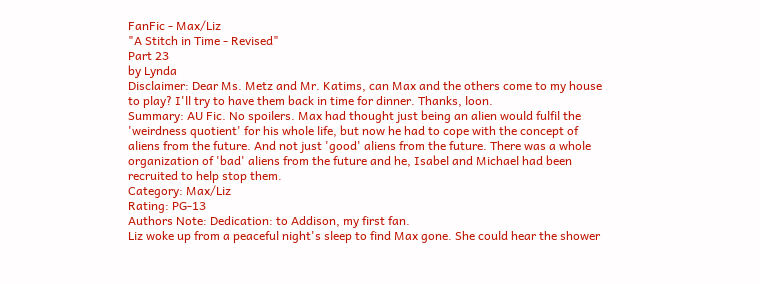FanFic - Max/Liz
"A Stitch in Time - Revised"
Part 23
by Lynda
Disclaimer: Dear Ms. Metz and Mr. Katims, can Max and the others come to my house to play? I'll try to have them back in time for dinner. Thanks, loon.
Summary: AU Fic. No spoilers. Max had thought just being an alien would fulfil the 'weirdness quotient' for his whole life, but now he had to cope with the concept of aliens from the future. And not just 'good' aliens from the future. There was a whole organization of 'bad' aliens from the future and he, Isabel and Michael had been recruited to help stop them.
Category: Max/Liz
Rating: PG-13
Authors Note: Dedication: to Addison, my first fan.
Liz woke up from a peaceful night's sleep to find Max gone. She could hear the shower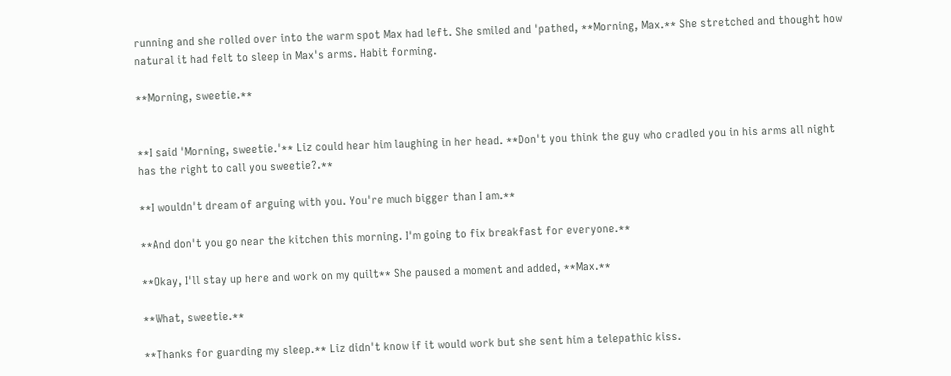running and she rolled over into the warm spot Max had left. She smiled and 'pathed, **Morning, Max.** She stretched and thought how natural it had felt to sleep in Max's arms. Habit forming.

**Morning, sweetie.**


**I said 'Morning, sweetie.'** Liz could hear him laughing in her head. **Don't you think the guy who cradled you in his arms all night has the right to call you sweetie?.**

**I wouldn't dream of arguing with you. You're much bigger than I am.**

**And don't you go near the kitchen this morning. I'm going to fix breakfast for everyone.**

**Okay, I'll stay up here and work on my quilt** She paused a moment and added, **Max.**

**What, sweetie.**

**Thanks for guarding my sleep.** Liz didn't know if it would work but she sent him a telepathic kiss.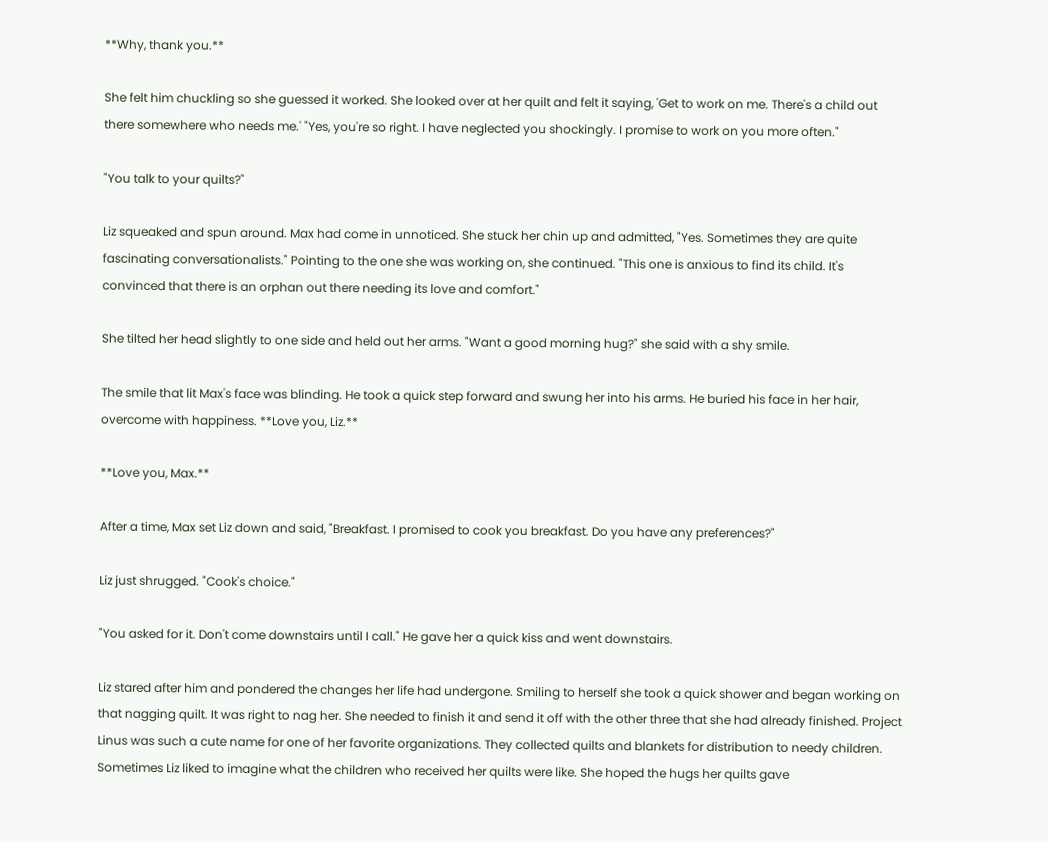**Why, thank you.**

She felt him chuckling so she guessed it worked. She looked over at her quilt and felt it saying, 'Get to work on me. There's a child out there somewhere who needs me.' "Yes, you're so right. I have neglected you shockingly. I promise to work on you more often."

"You talk to your quilts?"

Liz squeaked and spun around. Max had come in unnoticed. She stuck her chin up and admitted, "Yes. Sometimes they are quite fascinating conversationalists." Pointing to the one she was working on, she continued. "This one is anxious to find its child. It's convinced that there is an orphan out there needing its love and comfort."

She tilted her head slightly to one side and held out her arms. "Want a good morning hug?" she said with a shy smile.

The smile that lit Max's face was blinding. He took a quick step forward and swung her into his arms. He buried his face in her hair, overcome with happiness. **Love you, Liz.**

**Love you, Max.**

After a time, Max set Liz down and said, "Breakfast. I promised to cook you breakfast. Do you have any preferences?"

Liz just shrugged. "Cook's choice."

"You asked for it. Don't come downstairs until I call." He gave her a quick kiss and went downstairs.

Liz stared after him and pondered the changes her life had undergone. Smiling to herself she took a quick shower and began working on that nagging quilt. It was right to nag her. She needed to finish it and send it off with the other three that she had already finished. Project Linus was such a cute name for one of her favorite organizations. They collected quilts and blankets for distribution to needy children. Sometimes Liz liked to imagine what the children who received her quilts were like. She hoped the hugs her quilts gave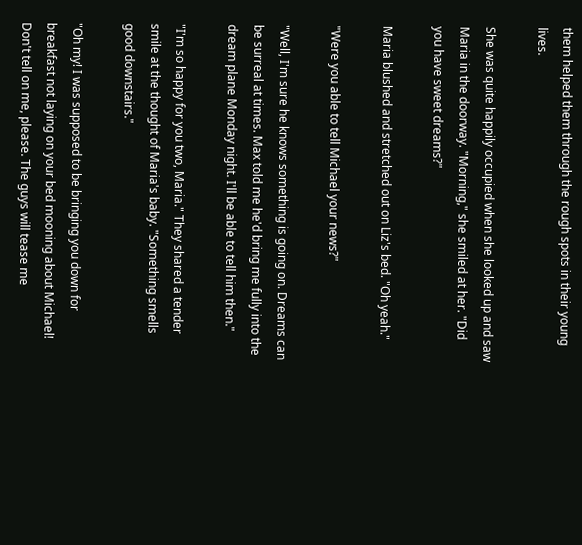them helped them through the rough spots in their young lives.

She was quite happily occupied when she looked up and saw Maria in the doorway. "Morning," she smiled at her. "Did you have sweet dreams?"

Maria blushed and stretched out on Liz's bed. "Oh yeah."

"Were you able to tell Michael your news?"

"Well, I'm sure he knows something is going on. Dreams can be surreal at times. Max told me he'd bring me fully into the dream plane Monday night. I'll be able to tell him then."

"I'm so happy for you two, Maria." They shared a tender smile at the thought of Maria's baby. "Something smells good downstairs."

"Oh my! I was supposed to be bringing you down for breakfast not laying on your bed mooning about Michael! Don't tell on me, please. The guys will tease me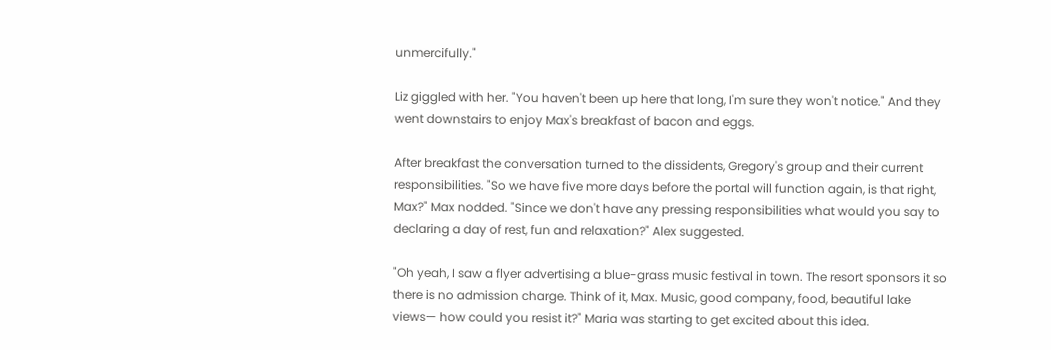unmercifully."

Liz giggled with her. "You haven't been up here that long, I'm sure they won't notice." And they went downstairs to enjoy Max's breakfast of bacon and eggs.

After breakfast the conversation turned to the dissidents, Gregory's group and their current responsibilities. "So we have five more days before the portal will function again, is that right, Max?" Max nodded. "Since we don't have any pressing responsibilities what would you say to declaring a day of rest, fun and relaxation?" Alex suggested.

"Oh yeah, I saw a flyer advertising a blue-grass music festival in town. The resort sponsors it so there is no admission charge. Think of it, Max. Music, good company, food, beautiful lake views— how could you resist it?" Maria was starting to get excited about this idea.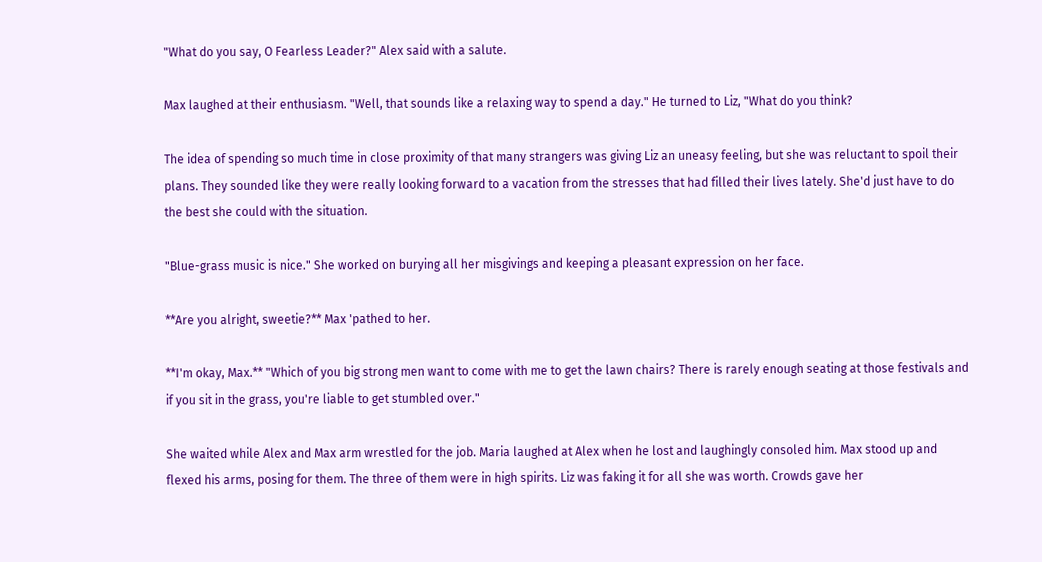"What do you say, O Fearless Leader?" Alex said with a salute.

Max laughed at their enthusiasm. "Well, that sounds like a relaxing way to spend a day." He turned to Liz, "What do you think?

The idea of spending so much time in close proximity of that many strangers was giving Liz an uneasy feeling, but she was reluctant to spoil their plans. They sounded like they were really looking forward to a vacation from the stresses that had filled their lives lately. She'd just have to do the best she could with the situation.

"Blue-grass music is nice." She worked on burying all her misgivings and keeping a pleasant expression on her face.

**Are you alright, sweetie?** Max 'pathed to her.

**I'm okay, Max.** "Which of you big strong men want to come with me to get the lawn chairs? There is rarely enough seating at those festivals and if you sit in the grass, you're liable to get stumbled over."

She waited while Alex and Max arm wrestled for the job. Maria laughed at Alex when he lost and laughingly consoled him. Max stood up and flexed his arms, posing for them. The three of them were in high spirits. Liz was faking it for all she was worth. Crowds gave her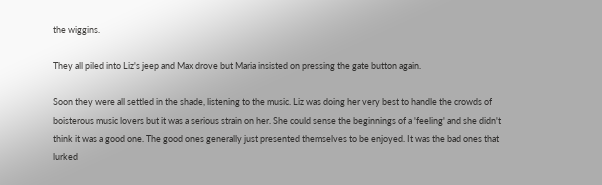the wiggins.

They all piled into Liz's jeep and Max drove but Maria insisted on pressing the gate button again.

Soon they were all settled in the shade, listening to the music. Liz was doing her very best to handle the crowds of boisterous music lovers but it was a serious strain on her. She could sense the beginnings of a 'feeling' and she didn't think it was a good one. The good ones generally just presented themselves to be enjoyed. It was the bad ones that lurked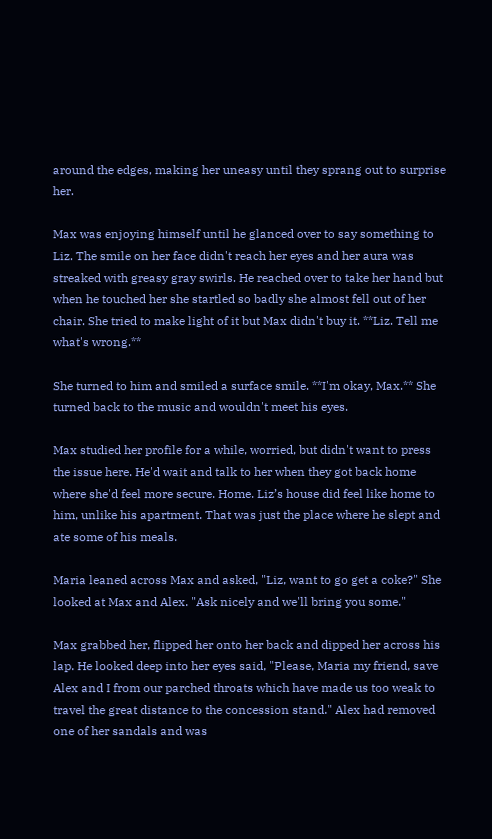around the edges, making her uneasy until they sprang out to surprise her.

Max was enjoying himself until he glanced over to say something to Liz. The smile on her face didn't reach her eyes and her aura was streaked with greasy gray swirls. He reached over to take her hand but when he touched her she startled so badly she almost fell out of her chair. She tried to make light of it but Max didn't buy it. **Liz. Tell me what's wrong.**

She turned to him and smiled a surface smile. **I'm okay, Max.** She turned back to the music and wouldn't meet his eyes.

Max studied her profile for a while, worried, but didn't want to press the issue here. He'd wait and talk to her when they got back home where she'd feel more secure. Home. Liz’s house did feel like home to him, unlike his apartment. That was just the place where he slept and ate some of his meals.

Maria leaned across Max and asked, "Liz, want to go get a coke?" She looked at Max and Alex. "Ask nicely and we'll bring you some."

Max grabbed her, flipped her onto her back and dipped her across his lap. He looked deep into her eyes said, "Please, Maria my friend, save Alex and I from our parched throats which have made us too weak to travel the great distance to the concession stand." Alex had removed one of her sandals and was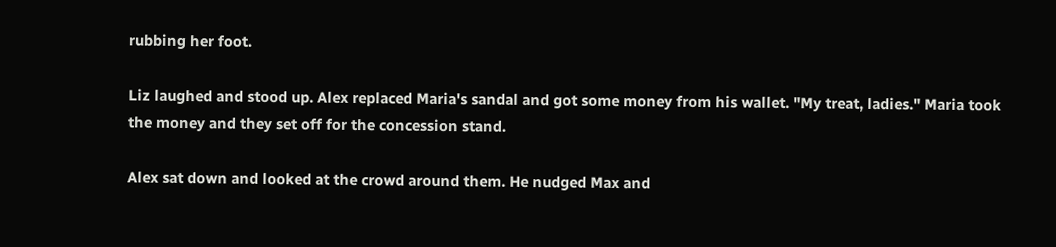rubbing her foot.

Liz laughed and stood up. Alex replaced Maria's sandal and got some money from his wallet. "My treat, ladies." Maria took the money and they set off for the concession stand.

Alex sat down and looked at the crowd around them. He nudged Max and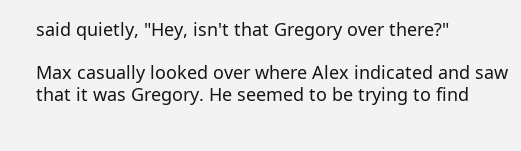said quietly, "Hey, isn't that Gregory over there?"

Max casually looked over where Alex indicated and saw that it was Gregory. He seemed to be trying to find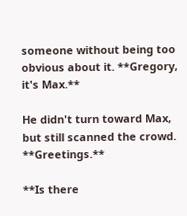someone without being too obvious about it. **Gregory, it's Max.**

He didn't turn toward Max, but still scanned the crowd. **Greetings.**

**Is there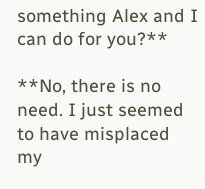something Alex and I can do for you?**

**No, there is no need. I just seemed to have misplaced my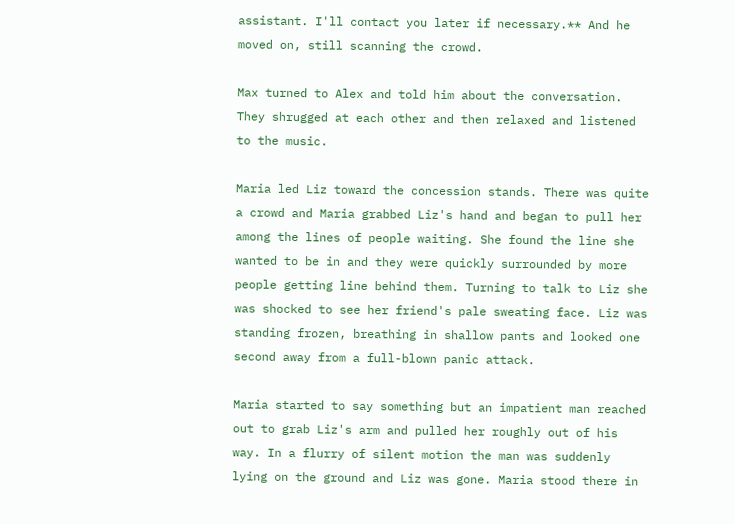assistant. I'll contact you later if necessary.** And he moved on, still scanning the crowd.

Max turned to Alex and told him about the conversation. They shrugged at each other and then relaxed and listened to the music.

Maria led Liz toward the concession stands. There was quite a crowd and Maria grabbed Liz's hand and began to pull her among the lines of people waiting. She found the line she wanted to be in and they were quickly surrounded by more people getting line behind them. Turning to talk to Liz she was shocked to see her friend's pale sweating face. Liz was standing frozen, breathing in shallow pants and looked one second away from a full-blown panic attack.

Maria started to say something but an impatient man reached out to grab Liz's arm and pulled her roughly out of his way. In a flurry of silent motion the man was suddenly lying on the ground and Liz was gone. Maria stood there in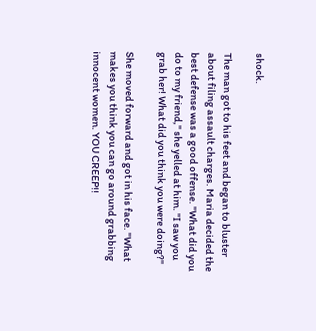shock.

The man got to his feet and began to bluster about filing assault charges. Maria decided the best defense was a good offense. "What did you do to my friend," she yelled at him. "I saw you grab her! What did you think you were doing?"

She moved forward and got in his face. "What makes you think you can go around grabbing innocent women. YOU CREEP!!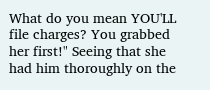What do you mean YOU'LL file charges? You grabbed her first!" Seeing that she had him thoroughly on the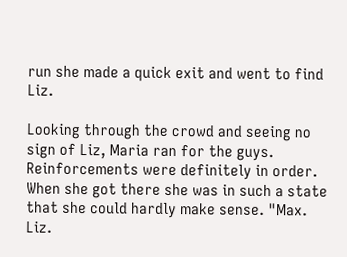run she made a quick exit and went to find Liz.

Looking through the crowd and seeing no sign of Liz, Maria ran for the guys. Reinforcements were definitely in order. When she got there she was in such a state that she could hardly make sense. "Max. Liz.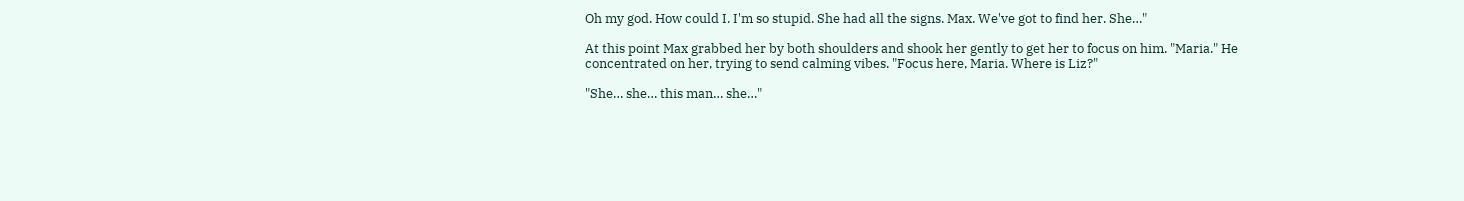Oh my god. How could I. I'm so stupid. She had all the signs. Max. We've got to find her. She…"

At this point Max grabbed her by both shoulders and shook her gently to get her to focus on him. "Maria." He concentrated on her, trying to send calming vibes. "Focus here, Maria. Where is Liz?"

"She… she… this man… she…"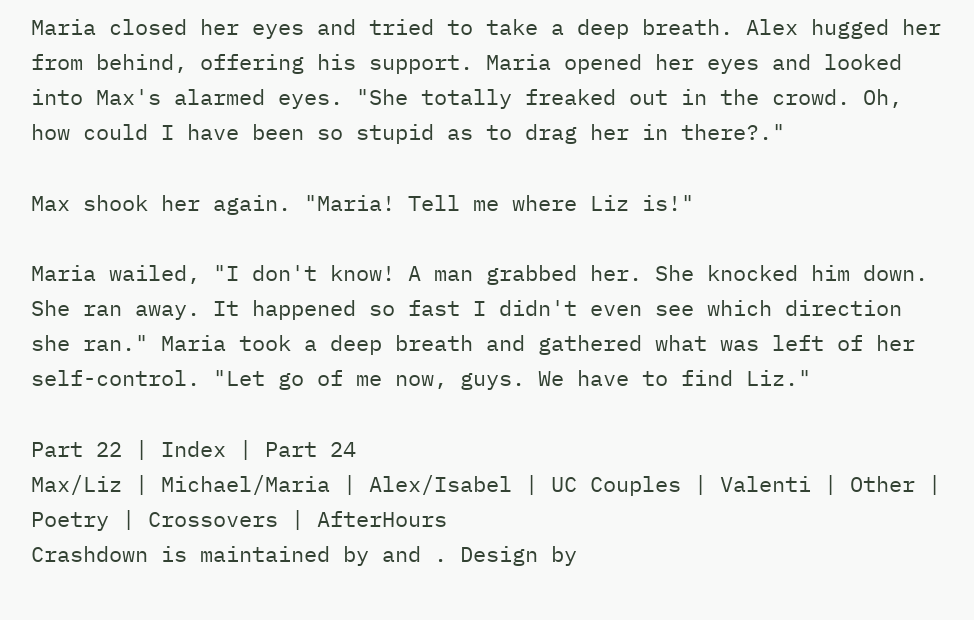Maria closed her eyes and tried to take a deep breath. Alex hugged her from behind, offering his support. Maria opened her eyes and looked into Max's alarmed eyes. "She totally freaked out in the crowd. Oh, how could I have been so stupid as to drag her in there?."

Max shook her again. "Maria! Tell me where Liz is!"

Maria wailed, "I don't know! A man grabbed her. She knocked him down. She ran away. It happened so fast I didn't even see which direction she ran." Maria took a deep breath and gathered what was left of her self-control. "Let go of me now, guys. We have to find Liz."

Part 22 | Index | Part 24
Max/Liz | Michael/Maria | Alex/Isabel | UC Couples | Valenti | Other | Poetry | Crossovers | AfterHours
Crashdown is maintained by and . Design by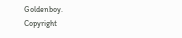Goldenboy.
Copyright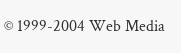© 1999-2004 Web Media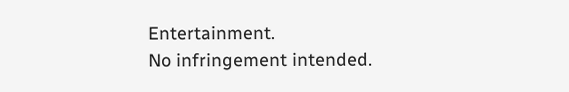Entertainment.
No infringement intended.